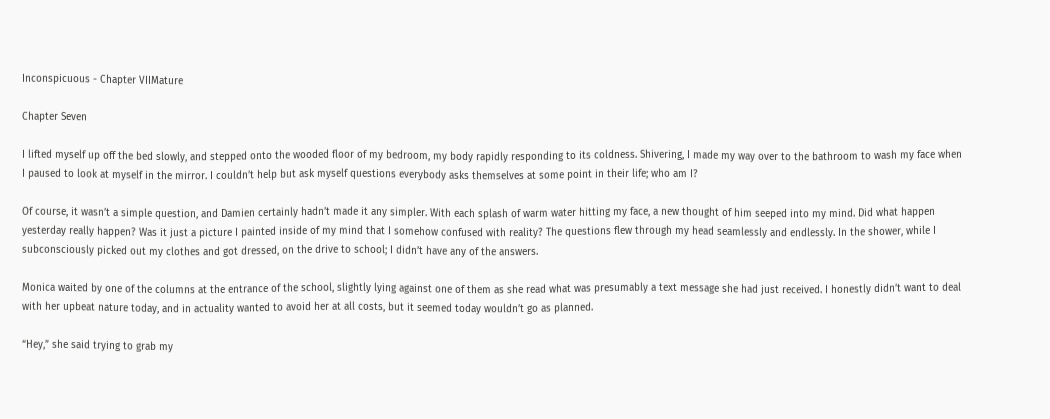Inconspicuous - Chapter VIIMature

Chapter Seven

I lifted myself up off the bed slowly, and stepped onto the wooded floor of my bedroom, my body rapidly responding to its coldness. Shivering, I made my way over to the bathroom to wash my face when I paused to look at myself in the mirror. I couldn’t help but ask myself questions everybody asks themselves at some point in their life; who am I?

Of course, it wasn’t a simple question, and Damien certainly hadn’t made it any simpler. With each splash of warm water hitting my face, a new thought of him seeped into my mind. Did what happen yesterday really happen? Was it just a picture I painted inside of my mind that I somehow confused with reality? The questions flew through my head seamlessly and endlessly. In the shower, while I subconsciously picked out my clothes and got dressed, on the drive to school; I didn’t have any of the answers.

Monica waited by one of the columns at the entrance of the school, slightly lying against one of them as she read what was presumably a text message she had just received. I honestly didn’t want to deal with her upbeat nature today, and in actuality wanted to avoid her at all costs, but it seemed today wouldn’t go as planned.

“Hey,” she said trying to grab my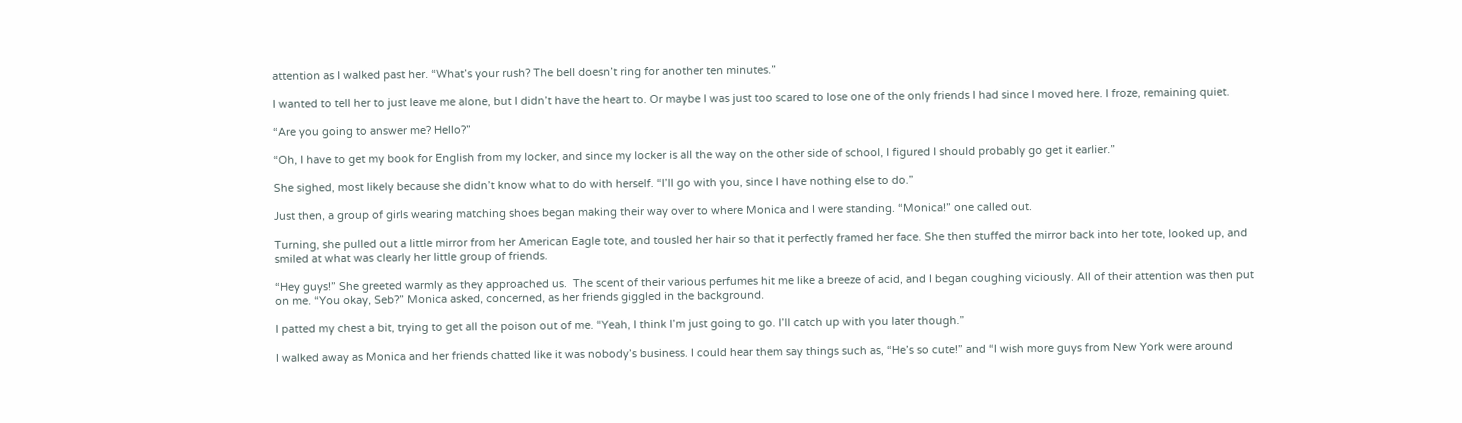attention as I walked past her. “What’s your rush? The bell doesn’t ring for another ten minutes.”

I wanted to tell her to just leave me alone, but I didn’t have the heart to. Or maybe I was just too scared to lose one of the only friends I had since I moved here. I froze, remaining quiet.

“Are you going to answer me? Hello?”

“Oh, I have to get my book for English from my locker, and since my locker is all the way on the other side of school, I figured I should probably go get it earlier.”

She sighed, most likely because she didn’t know what to do with herself. “I’ll go with you, since I have nothing else to do.”

Just then, a group of girls wearing matching shoes began making their way over to where Monica and I were standing. “Monica!” one called out.

Turning, she pulled out a little mirror from her American Eagle tote, and tousled her hair so that it perfectly framed her face. She then stuffed the mirror back into her tote, looked up, and smiled at what was clearly her little group of friends.

“Hey guys!” She greeted warmly as they approached us.  The scent of their various perfumes hit me like a breeze of acid, and I began coughing viciously. All of their attention was then put on me. “You okay, Seb?” Monica asked, concerned, as her friends giggled in the background.

I patted my chest a bit, trying to get all the poison out of me. “Yeah, I think I’m just going to go. I’ll catch up with you later though.”

I walked away as Monica and her friends chatted like it was nobody’s business. I could hear them say things such as, “He’s so cute!” and “I wish more guys from New York were around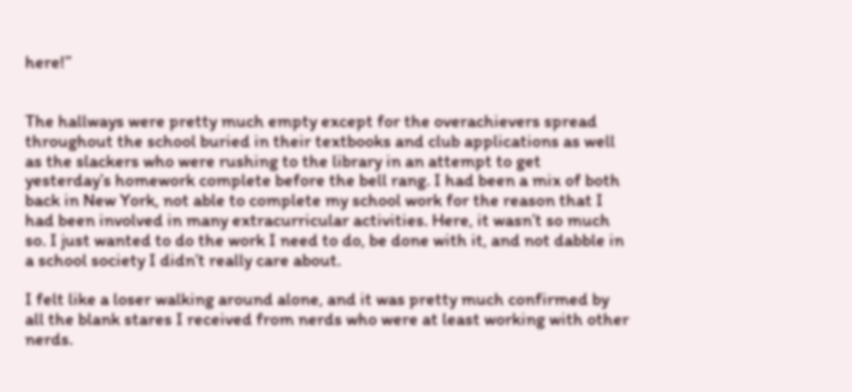here!”


The hallways were pretty much empty except for the overachievers spread throughout the school buried in their textbooks and club applications as well as the slackers who were rushing to the library in an attempt to get yesterday’s homework complete before the bell rang. I had been a mix of both back in New York, not able to complete my school work for the reason that I had been involved in many extracurricular activities. Here, it wasn’t so much so. I just wanted to do the work I need to do, be done with it, and not dabble in a school society I didn’t really care about.

I felt like a loser walking around alone, and it was pretty much confirmed by all the blank stares I received from nerds who were at least working with other nerds.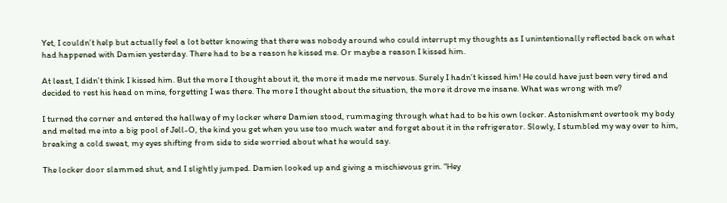Yet, I couldn’t help but actually feel a lot better knowing that there was nobody around who could interrupt my thoughts as I unintentionally reflected back on what had happened with Damien yesterday. There had to be a reason he kissed me. Or maybe a reason I kissed him.

At least, I didn’t think I kissed him. But the more I thought about it, the more it made me nervous. Surely I hadn’t kissed him! He could have just been very tired and decided to rest his head on mine, forgetting I was there. The more I thought about the situation, the more it drove me insane. What was wrong with me?

I turned the corner and entered the hallway of my locker where Damien stood, rummaging through what had to be his own locker. Astonishment overtook my body and melted me into a big pool of Jell-O, the kind you get when you use too much water and forget about it in the refrigerator. Slowly, I stumbled my way over to him, breaking a cold sweat, my eyes shifting from side to side worried about what he would say.

The locker door slammed shut, and I slightly jumped. Damien looked up and giving a mischievous grin. “Hey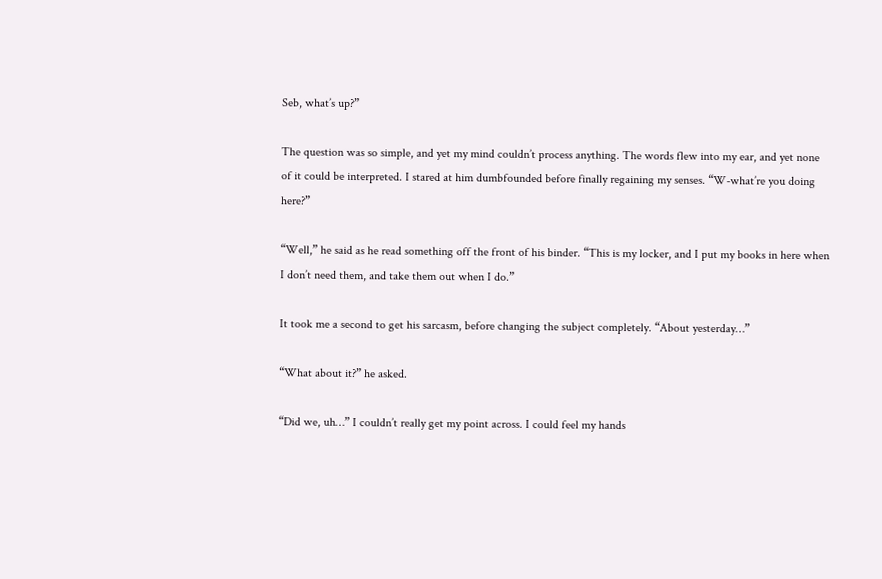Seb, what’s up?”

The question was so simple, and yet my mind couldn’t process anything. The words flew into my ear, and yet none of it could be interpreted. I stared at him dumbfounded before finally regaining my senses. “W-what’re you doing here?”

“Well,” he said as he read something off the front of his binder. “This is my locker, and I put my books in here when I don’t need them, and take them out when I do.”

It took me a second to get his sarcasm, before changing the subject completely. “About yesterday…”

“What about it?” he asked.

“Did we, uh…” I couldn’t really get my point across. I could feel my hands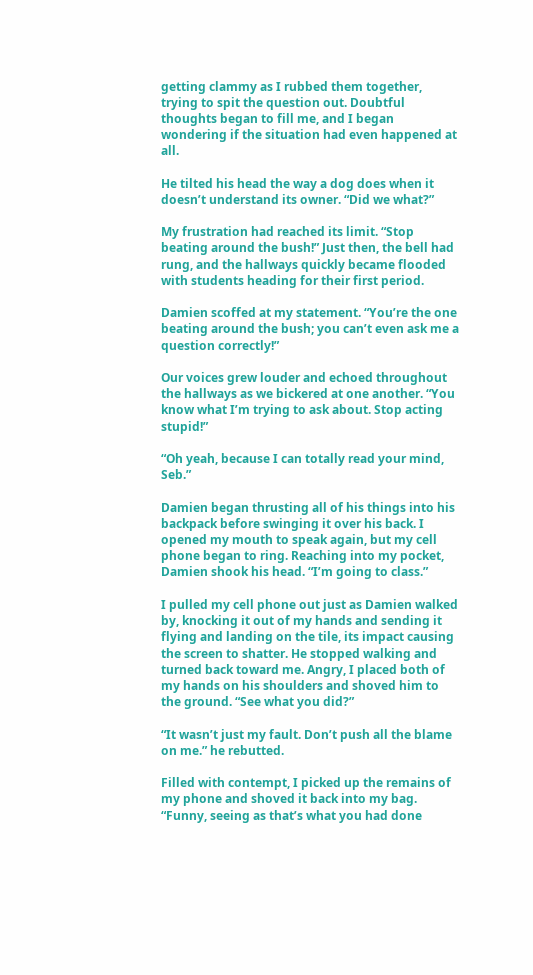getting clammy as I rubbed them together, trying to spit the question out. Doubtful thoughts began to fill me, and I began wondering if the situation had even happened at all.

He tilted his head the way a dog does when it doesn’t understand its owner. “Did we what?”

My frustration had reached its limit. “Stop beating around the bush!” Just then, the bell had rung, and the hallways quickly became flooded with students heading for their first period.

Damien scoffed at my statement. “You’re the one beating around the bush; you can’t even ask me a question correctly!”

Our voices grew louder and echoed throughout the hallways as we bickered at one another. “You know what I’m trying to ask about. Stop acting stupid!”

“Oh yeah, because I can totally read your mind, Seb.”

Damien began thrusting all of his things into his backpack before swinging it over his back. I opened my mouth to speak again, but my cell phone began to ring. Reaching into my pocket, Damien shook his head. “I’m going to class.”

I pulled my cell phone out just as Damien walked by, knocking it out of my hands and sending it flying and landing on the tile, its impact causing the screen to shatter. He stopped walking and turned back toward me. Angry, I placed both of my hands on his shoulders and shoved him to the ground. “See what you did?”

“It wasn’t just my fault. Don’t push all the blame on me.” he rebutted.

Filled with contempt, I picked up the remains of my phone and shoved it back into my bag. “Funny, seeing as that’s what you had done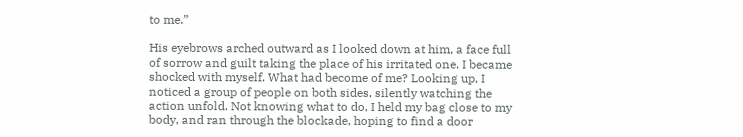to me.”

His eyebrows arched outward as I looked down at him, a face full of sorrow and guilt taking the place of his irritated one. I became shocked with myself. What had become of me? Looking up, I noticed a group of people on both sides, silently watching the action unfold. Not knowing what to do, I held my bag close to my body, and ran through the blockade, hoping to find a door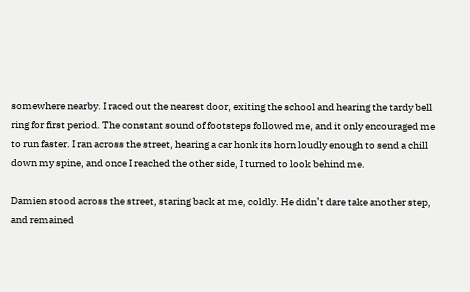somewhere nearby. I raced out the nearest door, exiting the school and hearing the tardy bell ring for first period. The constant sound of footsteps followed me, and it only encouraged me to run faster. I ran across the street, hearing a car honk its horn loudly enough to send a chill down my spine, and once I reached the other side, I turned to look behind me.

Damien stood across the street, staring back at me, coldly. He didn’t dare take another step, and remained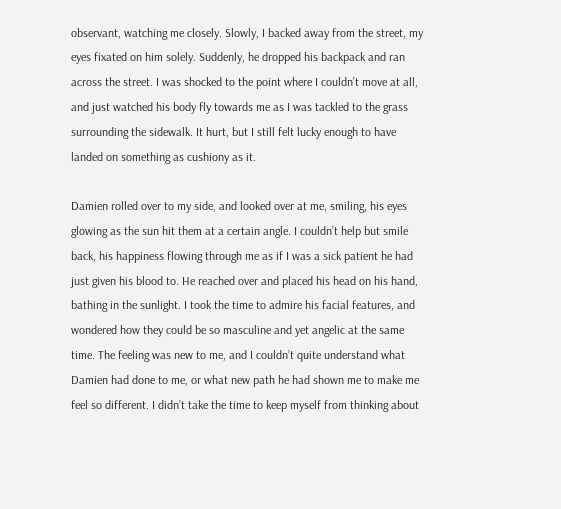observant, watching me closely. Slowly, I backed away from the street, my eyes fixated on him solely. Suddenly, he dropped his backpack and ran across the street. I was shocked to the point where I couldn’t move at all, and just watched his body fly towards me as I was tackled to the grass surrounding the sidewalk. It hurt, but I still felt lucky enough to have landed on something as cushiony as it.

Damien rolled over to my side, and looked over at me, smiling, his eyes glowing as the sun hit them at a certain angle. I couldn’t help but smile back, his happiness flowing through me as if I was a sick patient he had just given his blood to. He reached over and placed his head on his hand, bathing in the sunlight. I took the time to admire his facial features, and wondered how they could be so masculine and yet angelic at the same time. The feeling was new to me, and I couldn’t quite understand what Damien had done to me, or what new path he had shown me to make me feel so different. I didn’t take the time to keep myself from thinking about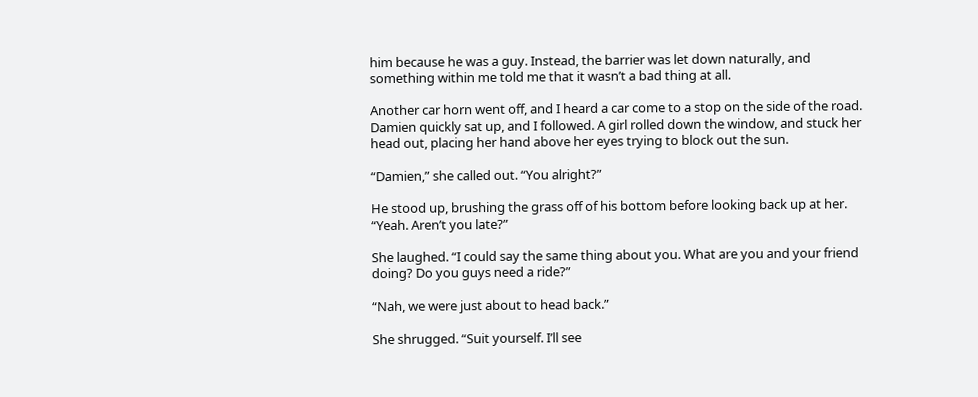him because he was a guy. Instead, the barrier was let down naturally, and something within me told me that it wasn’t a bad thing at all.

Another car horn went off, and I heard a car come to a stop on the side of the road. Damien quickly sat up, and I followed. A girl rolled down the window, and stuck her head out, placing her hand above her eyes trying to block out the sun.

“Damien,” she called out. “You alright?”

He stood up, brushing the grass off of his bottom before looking back up at her. “Yeah. Aren’t you late?”

She laughed. “I could say the same thing about you. What are you and your friend doing? Do you guys need a ride?”

“Nah, we were just about to head back.”

She shrugged. “Suit yourself. I’ll see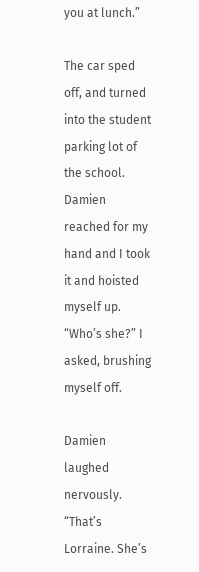you at lunch.”

The car sped off, and turned into the student parking lot of the school. Damien reached for my hand and I took it and hoisted myself up. “Who’s she?” I asked, brushing myself off.

Damien laughed nervously. “That’s Lorraine. She’s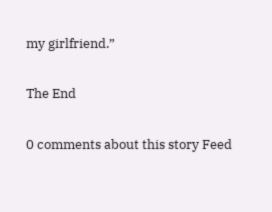my girlfriend.”

The End

0 comments about this story Feed